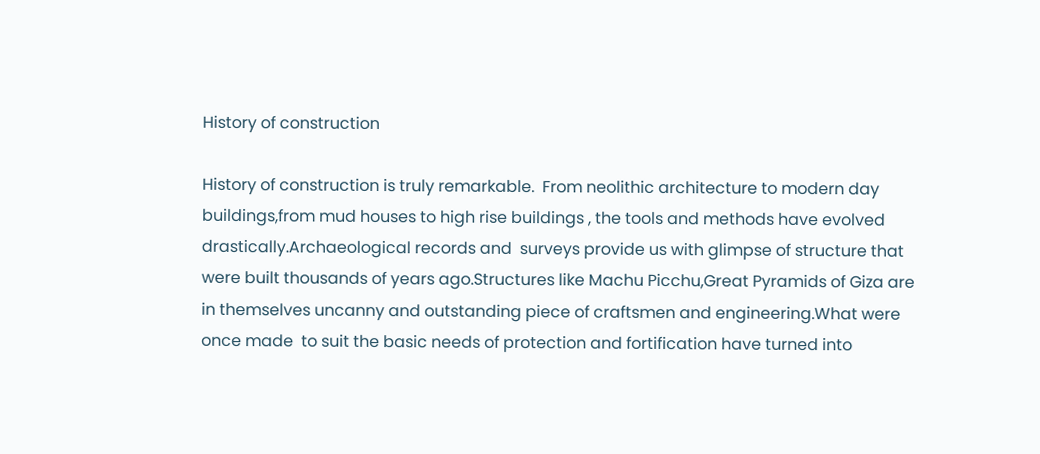History of construction

History of construction is truly remarkable.  From neolithic architecture to modern day buildings,from mud houses to high rise buildings , the tools and methods have evolved drastically.Archaeological records and  surveys provide us with glimpse of structure that were built thousands of years ago.Structures like Machu Picchu,Great Pyramids of Giza are in themselves uncanny and outstanding piece of craftsmen and engineering.What were once made  to suit the basic needs of protection and fortification have turned into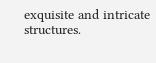exquisite and intricate structures.